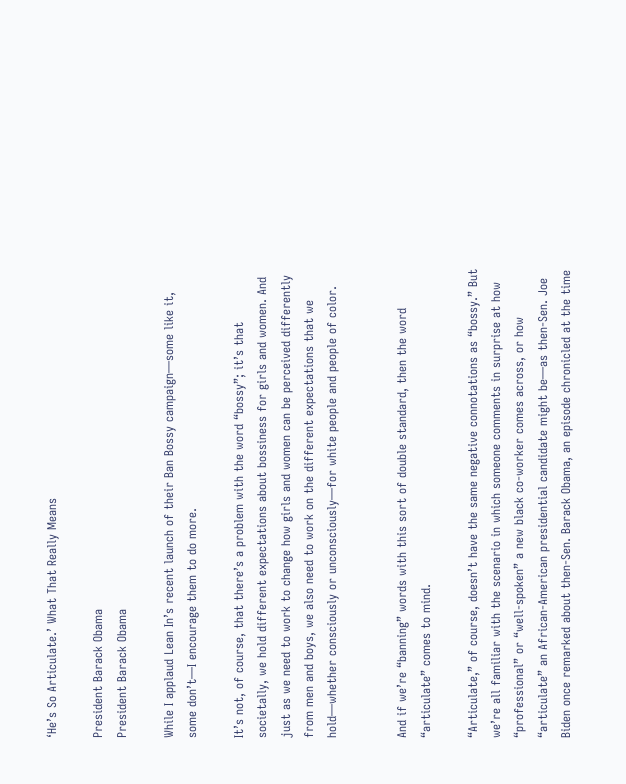‘He’s So Articulate.’ What That Really Means

President Barack Obama
President Barack Obama

While I applaud Lean In’s recent launch of their Ban Bossy campaign—some like it, some don’t—I encourage them to do more.

It’s not, of course, that there’s a problem with the word “bossy”; it’s that societally, we hold different expectations about bossiness for girls and women. And just as we need to work to change how girls and women can be perceived differently from men and boys, we also need to work on the different expectations that we hold—whether consciously or unconsciously—for white people and people of color.


And if we’re “banning” words with this sort of double standard, then the word “articulate” comes to mind.

“Articulate,” of course, doesn’t have the same negative connotations as “bossy.” But we’re all familiar with the scenario in which someone comments in surprise at how “professional” or “well-spoken” a new black co-worker comes across, or how “articulate” an African-American presidential candidate might be—as then-Sen. Joe Biden once remarked about then-Sen. Barack Obama, an episode chronicled at the time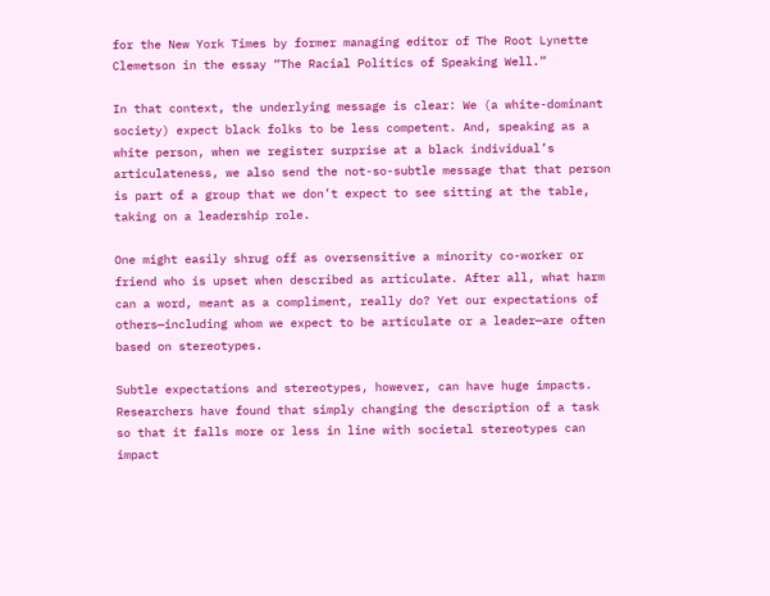for the New York Times by former managing editor of The Root Lynette Clemetson in the essay “The Racial Politics of Speaking Well.”

In that context, the underlying message is clear: We (a white-dominant society) expect black folks to be less competent. And, speaking as a white person, when we register surprise at a black individual’s articulateness, we also send the not-so-subtle message that that person is part of a group that we don’t expect to see sitting at the table, taking on a leadership role.

One might easily shrug off as oversensitive a minority co-worker or friend who is upset when described as articulate. After all, what harm can a word, meant as a compliment, really do? Yet our expectations of others—including whom we expect to be articulate or a leader—are often based on stereotypes.

Subtle expectations and stereotypes, however, can have huge impacts. Researchers have found that simply changing the description of a task so that it falls more or less in line with societal stereotypes can impact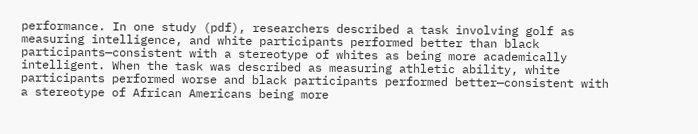performance. In one study (pdf), researchers described a task involving golf as measuring intelligence, and white participants performed better than black participants—consistent with a stereotype of whites as being more academically intelligent. When the task was described as measuring athletic ability, white participants performed worse and black participants performed better—consistent with a stereotype of African Americans being more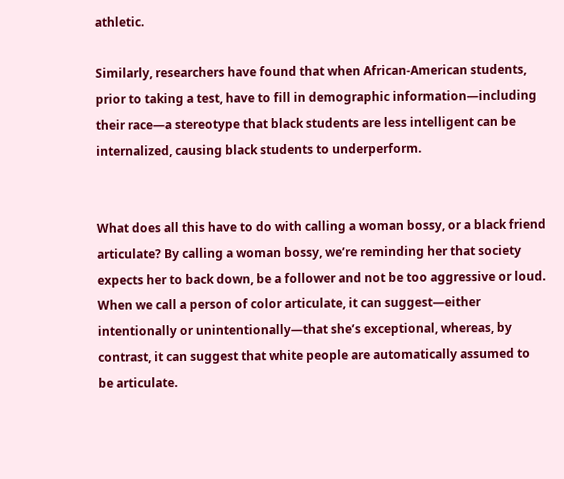athletic.

Similarly, researchers have found that when African-American students, prior to taking a test, have to fill in demographic information—including their race—a stereotype that black students are less intelligent can be internalized, causing black students to underperform.


What does all this have to do with calling a woman bossy, or a black friend articulate? By calling a woman bossy, we’re reminding her that society expects her to back down, be a follower and not be too aggressive or loud. When we call a person of color articulate, it can suggest—either intentionally or unintentionally—that she’s exceptional, whereas, by contrast, it can suggest that white people are automatically assumed to be articulate.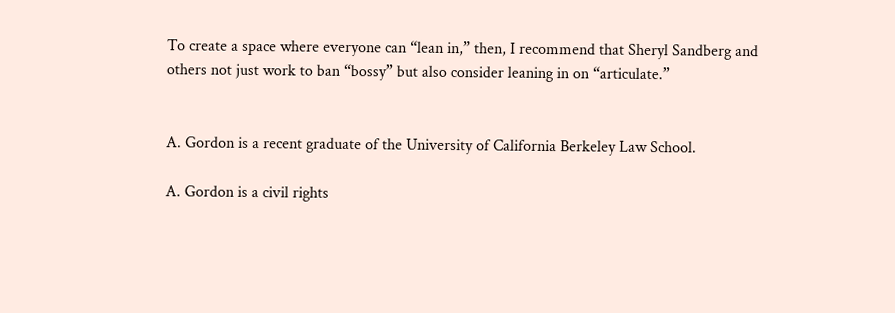To create a space where everyone can “lean in,” then, I recommend that Sheryl Sandberg and others not just work to ban “bossy” but also consider leaning in on “articulate.”


A. Gordon is a recent graduate of the University of California Berkeley Law School.

A. Gordon is a civil rights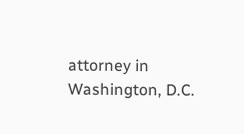attorney in Washington, D.C.